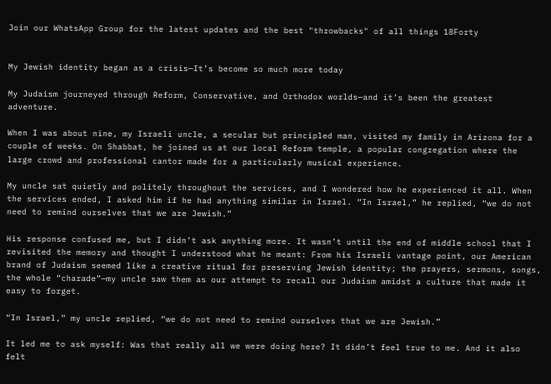Join our WhatsApp Group for the latest updates and the best "throwbacks" of all things 18Forty


My Jewish identity began as a crisis—It’s become so much more today

My Judaism journeyed through Reform, Conservative, and Orthodox worlds—and it’s been the greatest adventure.

When I was about nine, my Israeli uncle, a secular but principled man, visited my family in Arizona for a couple of weeks. On Shabbat, he joined us at our local Reform temple, a popular congregation where the large crowd and professional cantor made for a particularly musical experience.

My uncle sat quietly and politely throughout the services, and I wondered how he experienced it all. When the services ended, I asked him if he had anything similar in Israel. “In Israel,” he replied, “we do not need to remind ourselves that we are Jewish.”

His response confused me, but I didn’t ask anything more. It wasn’t until the end of middle school that I revisited the memory and thought I understood what he meant: From his Israeli vantage point, our American brand of Judaism seemed like a creative ritual for preserving Jewish identity; the prayers, sermons, songs, the whole “charade”—my uncle saw them as our attempt to recall our Judaism amidst a culture that made it easy to forget.

“In Israel,” my uncle replied, “we do not need to remind ourselves that we are Jewish.”

It led me to ask myself: Was that really all we were doing here? It didn’t feel true to me. And it also felt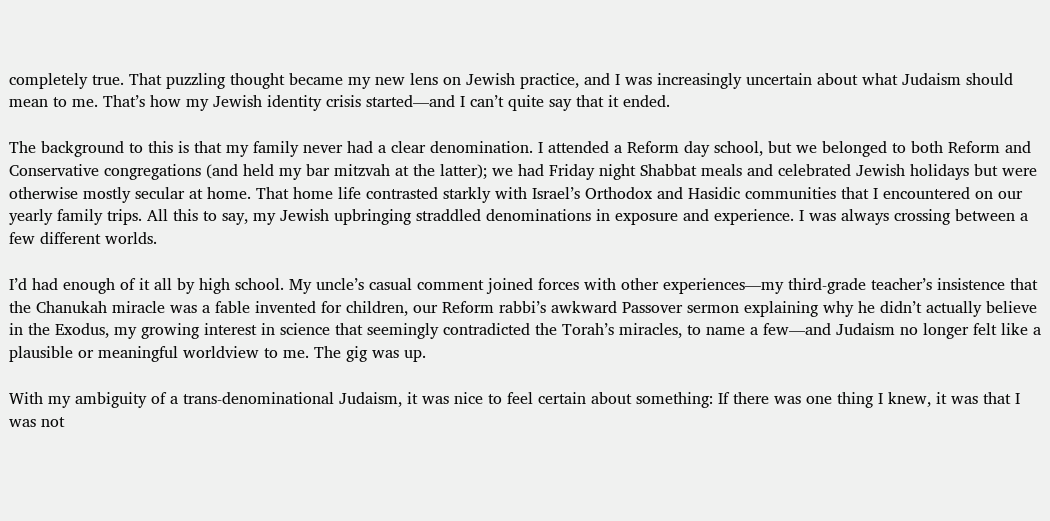completely true. That puzzling thought became my new lens on Jewish practice, and I was increasingly uncertain about what Judaism should mean to me. That’s how my Jewish identity crisis started—and I can’t quite say that it ended.

The background to this is that my family never had a clear denomination. I attended a Reform day school, but we belonged to both Reform and Conservative congregations (and held my bar mitzvah at the latter); we had Friday night Shabbat meals and celebrated Jewish holidays but were otherwise mostly secular at home. That home life contrasted starkly with Israel’s Orthodox and Hasidic communities that I encountered on our yearly family trips. All this to say, my Jewish upbringing straddled denominations in exposure and experience. I was always crossing between a few different worlds.

I’d had enough of it all by high school. My uncle’s casual comment joined forces with other experiences—my third-grade teacher’s insistence that the Chanukah miracle was a fable invented for children, our Reform rabbi’s awkward Passover sermon explaining why he didn’t actually believe in the Exodus, my growing interest in science that seemingly contradicted the Torah’s miracles, to name a few—and Judaism no longer felt like a plausible or meaningful worldview to me. The gig was up.

With my ambiguity of a trans-denominational Judaism, it was nice to feel certain about something: If there was one thing I knew, it was that I was not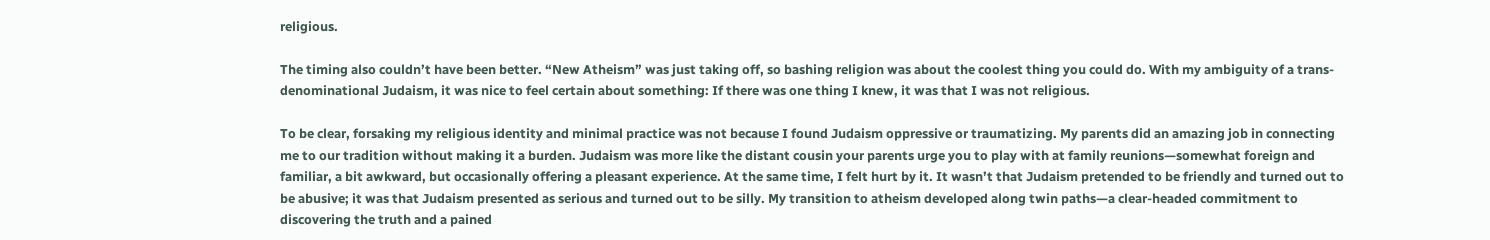religious.

The timing also couldn’t have been better. “New Atheism” was just taking off, so bashing religion was about the coolest thing you could do. With my ambiguity of a trans-denominational Judaism, it was nice to feel certain about something: If there was one thing I knew, it was that I was not religious.

To be clear, forsaking my religious identity and minimal practice was not because I found Judaism oppressive or traumatizing. My parents did an amazing job in connecting me to our tradition without making it a burden. Judaism was more like the distant cousin your parents urge you to play with at family reunions—somewhat foreign and familiar, a bit awkward, but occasionally offering a pleasant experience. At the same time, I felt hurt by it. It wasn’t that Judaism pretended to be friendly and turned out to be abusive; it was that Judaism presented as serious and turned out to be silly. My transition to atheism developed along twin paths—a clear-headed commitment to discovering the truth and a pained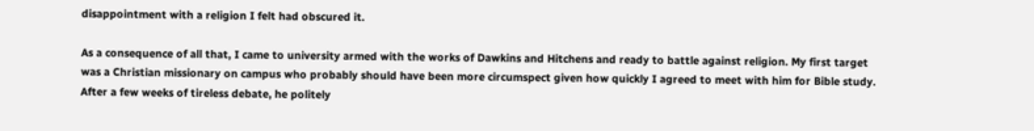disappointment with a religion I felt had obscured it.

As a consequence of all that, I came to university armed with the works of Dawkins and Hitchens and ready to battle against religion. My first target was a Christian missionary on campus who probably should have been more circumspect given how quickly I agreed to meet with him for Bible study. After a few weeks of tireless debate, he politely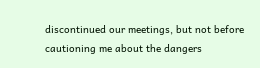discontinued our meetings, but not before cautioning me about the dangers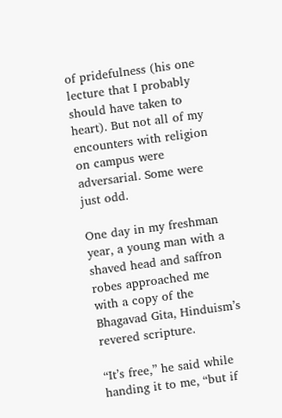of pridefulness (his one lecture that I probably should have taken to heart). But not all of my encounters with religion on campus were adversarial. Some were just odd.

One day in my freshman year, a young man with a shaved head and saffron robes approached me with a copy of the Bhagavad Gita, Hinduism’s revered scripture.

“It’s free,” he said while handing it to me, “but if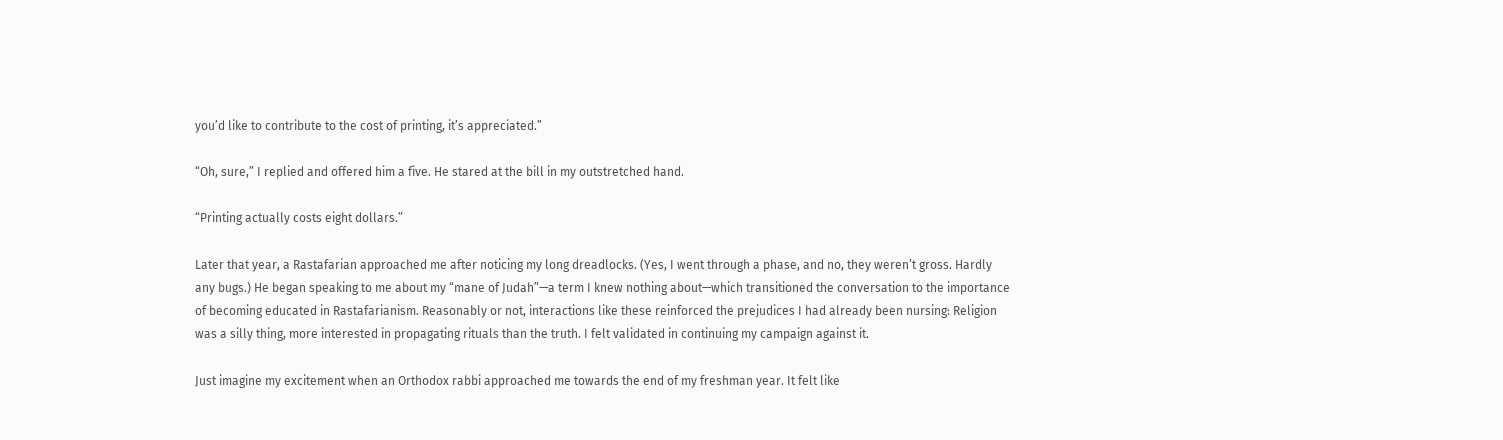you’d like to contribute to the cost of printing, it’s appreciated.”

“Oh, sure,” I replied and offered him a five. He stared at the bill in my outstretched hand.

“Printing actually costs eight dollars.”

Later that year, a Rastafarian approached me after noticing my long dreadlocks. (Yes, I went through a phase, and no, they weren’t gross. Hardly any bugs.) He began speaking to me about my “mane of Judah”—a term I knew nothing about—which transitioned the conversation to the importance of becoming educated in Rastafarianism. Reasonably or not, interactions like these reinforced the prejudices I had already been nursing: Religion was a silly thing, more interested in propagating rituals than the truth. I felt validated in continuing my campaign against it.

Just imagine my excitement when an Orthodox rabbi approached me towards the end of my freshman year. It felt like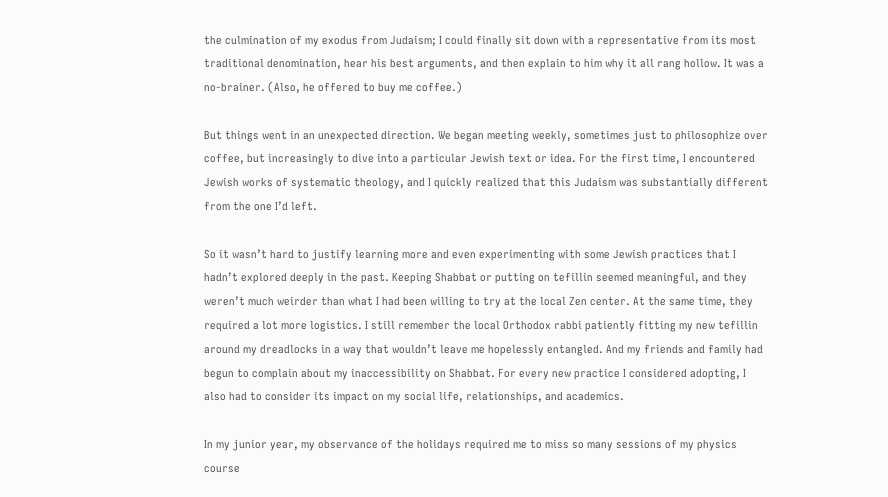the culmination of my exodus from Judaism; I could finally sit down with a representative from its most traditional denomination, hear his best arguments, and then explain to him why it all rang hollow. It was a no-brainer. (Also, he offered to buy me coffee.)

But things went in an unexpected direction. We began meeting weekly, sometimes just to philosophize over coffee, but increasingly to dive into a particular Jewish text or idea. For the first time, I encountered Jewish works of systematic theology, and I quickly realized that this Judaism was substantially different from the one I’d left.

So it wasn’t hard to justify learning more and even experimenting with some Jewish practices that I hadn’t explored deeply in the past. Keeping Shabbat or putting on tefillin seemed meaningful, and they weren’t much weirder than what I had been willing to try at the local Zen center. At the same time, they required a lot more logistics. I still remember the local Orthodox rabbi patiently fitting my new tefillin around my dreadlocks in a way that wouldn’t leave me hopelessly entangled. And my friends and family had begun to complain about my inaccessibility on Shabbat. For every new practice I considered adopting, I also had to consider its impact on my social life, relationships, and academics.

In my junior year, my observance of the holidays required me to miss so many sessions of my physics course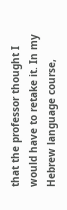that the professor thought I would have to retake it. In my Hebrew language course,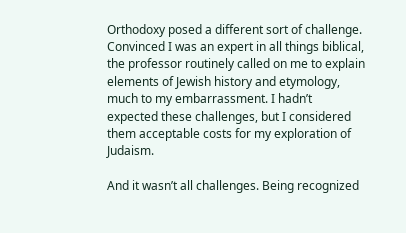Orthodoxy posed a different sort of challenge. Convinced I was an expert in all things biblical, the professor routinely called on me to explain elements of Jewish history and etymology, much to my embarrassment. I hadn’t expected these challenges, but I considered them acceptable costs for my exploration of Judaism.

And it wasn’t all challenges. Being recognized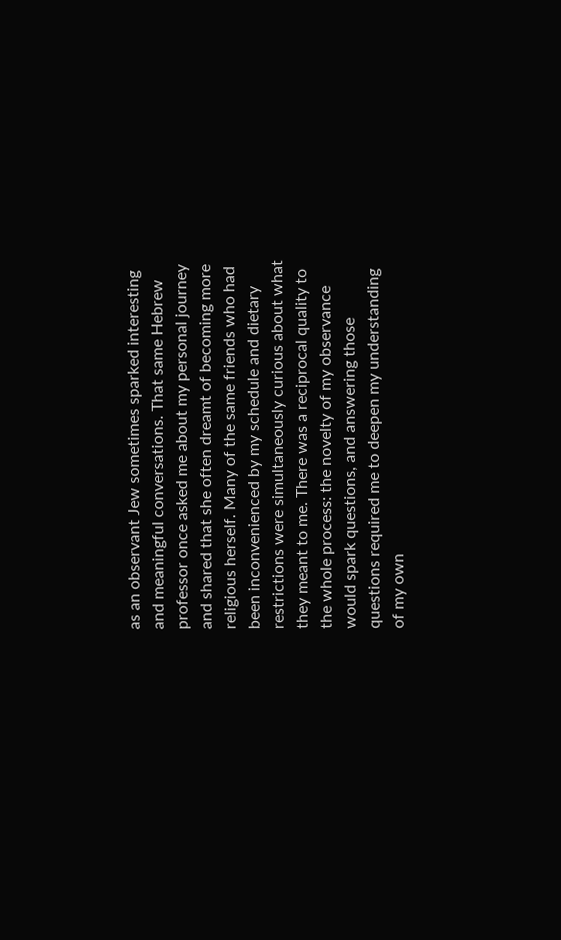as an observant Jew sometimes sparked interesting and meaningful conversations. That same Hebrew professor once asked me about my personal journey and shared that she often dreamt of becoming more religious herself. Many of the same friends who had been inconvenienced by my schedule and dietary restrictions were simultaneously curious about what they meant to me. There was a reciprocal quality to the whole process: the novelty of my observance would spark questions, and answering those questions required me to deepen my understanding of my own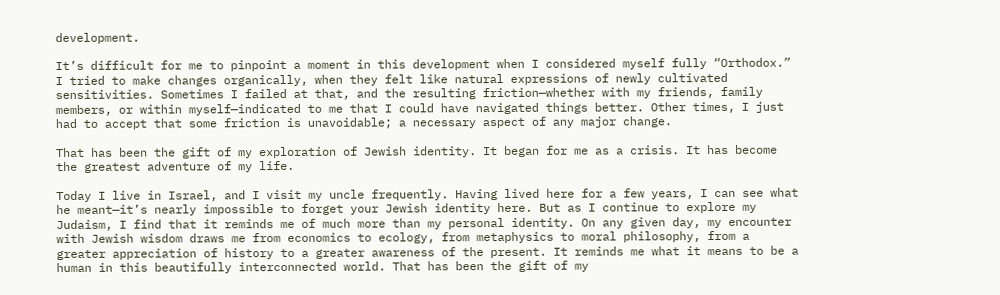development.

It’s difficult for me to pinpoint a moment in this development when I considered myself fully “Orthodox.” I tried to make changes organically, when they felt like natural expressions of newly cultivated sensitivities. Sometimes I failed at that, and the resulting friction—whether with my friends, family members, or within myself—indicated to me that I could have navigated things better. Other times, I just had to accept that some friction is unavoidable; a necessary aspect of any major change.

That has been the gift of my exploration of Jewish identity. It began for me as a crisis. It has become the greatest adventure of my life.

Today I live in Israel, and I visit my uncle frequently. Having lived here for a few years, I can see what he meant—it’s nearly impossible to forget your Jewish identity here. But as I continue to explore my Judaism, I find that it reminds me of much more than my personal identity. On any given day, my encounter with Jewish wisdom draws me from economics to ecology, from metaphysics to moral philosophy, from a greater appreciation of history to a greater awareness of the present. It reminds me what it means to be a human in this beautifully interconnected world. That has been the gift of my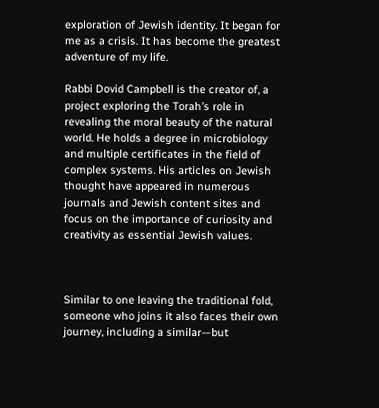exploration of Jewish identity. It began for me as a crisis. It has become the greatest adventure of my life.

Rabbi Dovid Campbell is the creator of, a project exploring the Torah’s role in revealing the moral beauty of the natural world. He holds a degree in microbiology and multiple certificates in the field of complex systems. His articles on Jewish thought have appeared in numerous journals and Jewish content sites and focus on the importance of curiosity and creativity as essential Jewish values.



Similar to one leaving the traditional fold, someone who joins it also faces their own journey, including a similar—but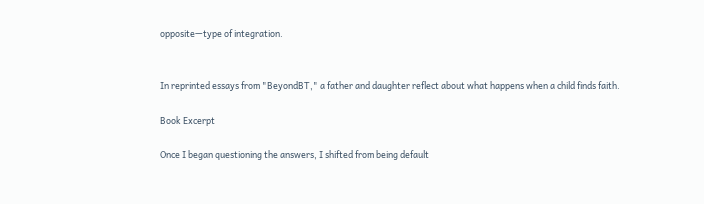opposite—type of integration.


In reprinted essays from "BeyondBT," a father and daughter reflect about what happens when a child finds faith.

Book Excerpt

Once I began questioning the answers, I shifted from being default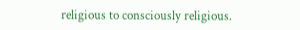religious to consciously religious.